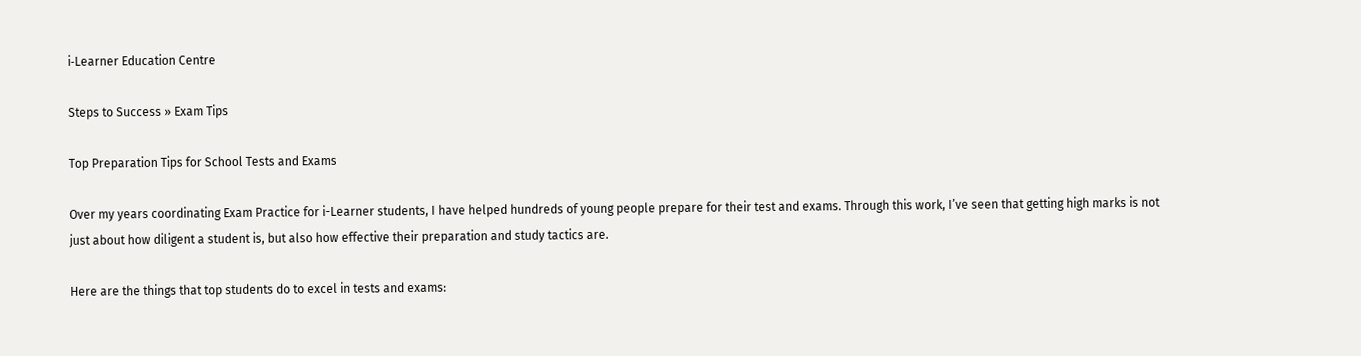i‑Learner Education Centre

Steps to Success » Exam Tips

Top Preparation Tips for School Tests and Exams

Over my years coordinating Exam Practice for i-Learner students, I have helped hundreds of young people prepare for their test and exams. Through this work, I’ve seen that getting high marks is not just about how diligent a student is, but also how effective their preparation and study tactics are.

Here are the things that top students do to excel in tests and exams: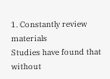1. Constantly review materials
Studies have found that without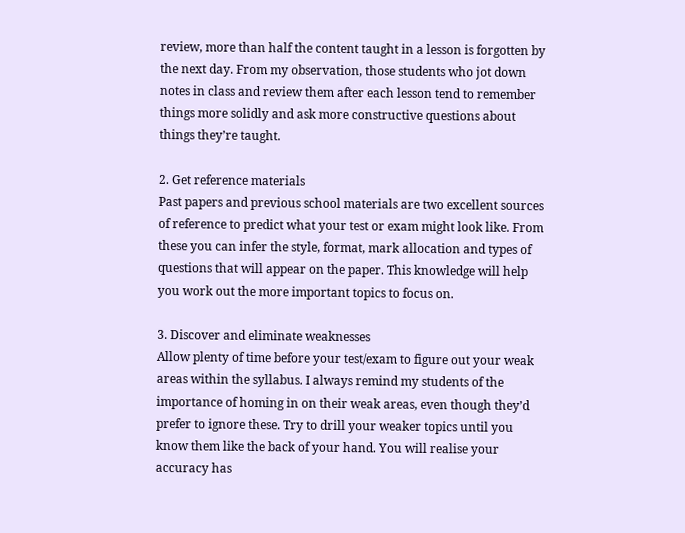review, more than half the content taught in a lesson is forgotten by the next day. From my observation, those students who jot down notes in class and review them after each lesson tend to remember things more solidly and ask more constructive questions about things they’re taught.

2. Get reference materials
Past papers and previous school materials are two excellent sources of reference to predict what your test or exam might look like. From these you can infer the style, format, mark allocation and types of questions that will appear on the paper. This knowledge will help you work out the more important topics to focus on.

3. Discover and eliminate weaknesses
Allow plenty of time before your test/exam to figure out your weak areas within the syllabus. I always remind my students of the importance of homing in on their weak areas, even though they’d prefer to ignore these. Try to drill your weaker topics until you know them like the back of your hand. You will realise your accuracy has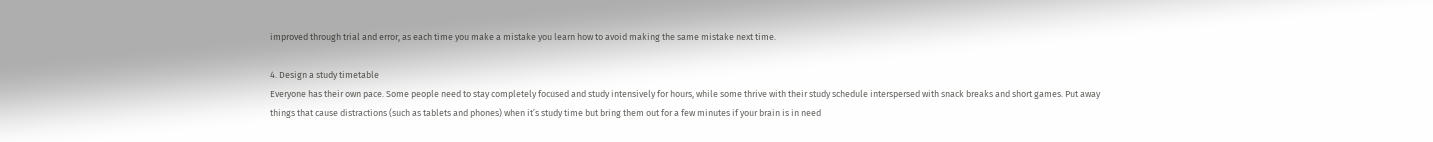improved through trial and error, as each time you make a mistake you learn how to avoid making the same mistake next time.

4. Design a study timetable
Everyone has their own pace. Some people need to stay completely focused and study intensively for hours, while some thrive with their study schedule interspersed with snack breaks and short games. Put away things that cause distractions (such as tablets and phones) when it’s study time but bring them out for a few minutes if your brain is in need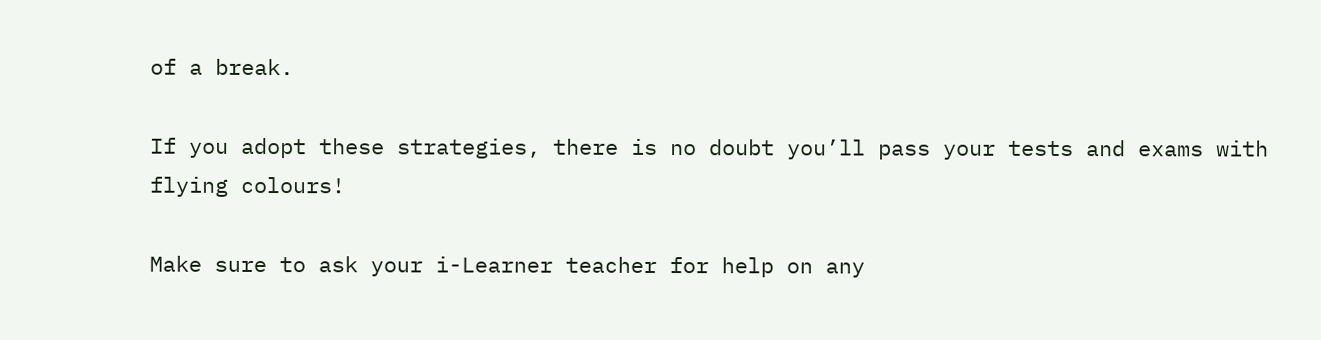of a break.

If you adopt these strategies, there is no doubt you’ll pass your tests and exams with flying colours!

Make sure to ask your i-Learner teacher for help on any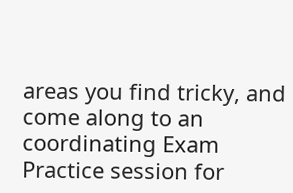areas you find tricky, and come along to an coordinating Exam Practice session for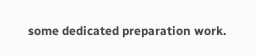some dedicated preparation work.